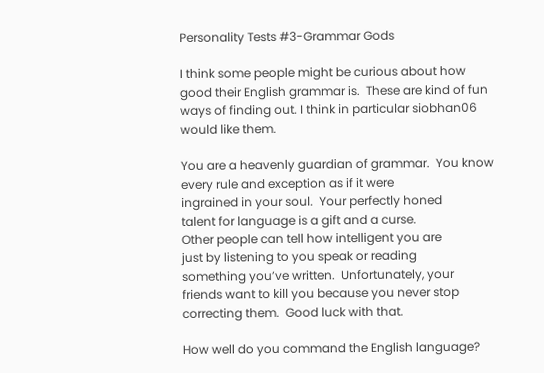Personality Tests #3-Grammar Gods

I think some people might be curious about how good their English grammar is.  These are kind of fun ways of finding out. I think in particular siobhan06 would like them.

You are a heavenly guardian of grammar.  You know
every rule and exception as if it were
ingrained in your soul.  Your perfectly honed
talent for language is a gift and a curse.
Other people can tell how intelligent you are
just by listening to you speak or reading
something you’ve written.  Unfortunately, your
friends want to kill you because you never stop
correcting them.  Good luck with that.

How well do you command the English language?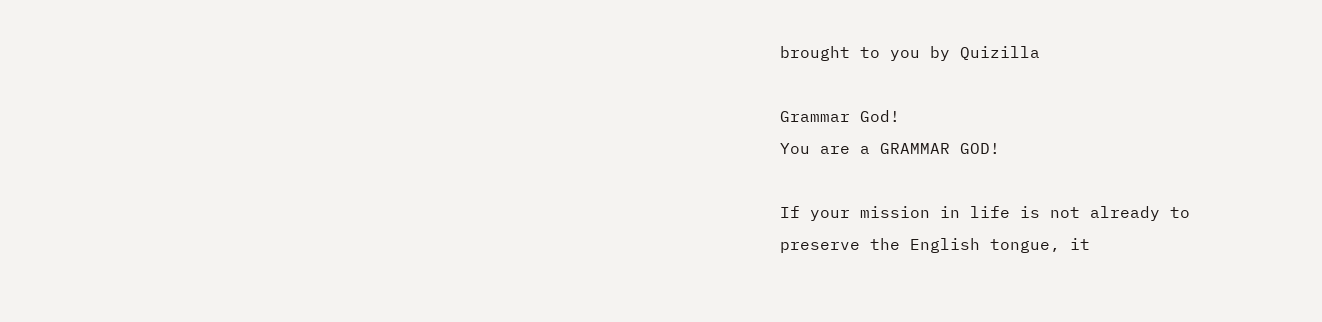brought to you by Quizilla

Grammar God!
You are a GRAMMAR GOD!

If your mission in life is not already to
preserve the English tongue, it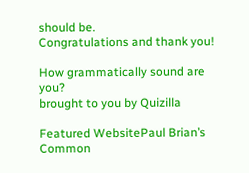should be.
Congratulations and thank you!

How grammatically sound are you?
brought to you by Quizilla

Featured WebsitePaul Brian’s Common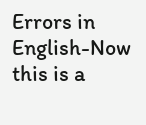Errors in English-Now this is a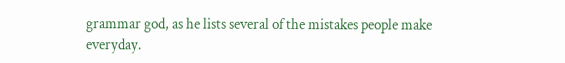grammar god, as he lists several of the mistakes people make everyday.